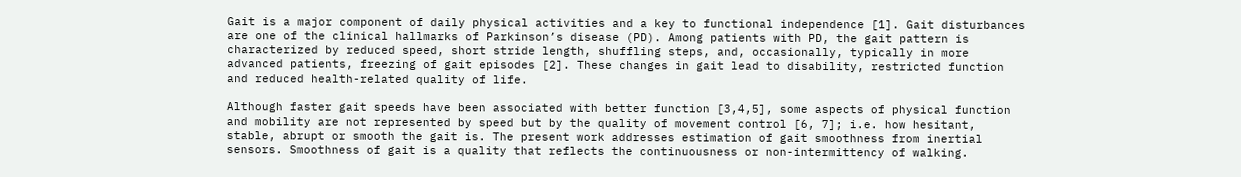Gait is a major component of daily physical activities and a key to functional independence [1]. Gait disturbances are one of the clinical hallmarks of Parkinson’s disease (PD). Among patients with PD, the gait pattern is characterized by reduced speed, short stride length, shuffling steps, and, occasionally, typically in more advanced patients, freezing of gait episodes [2]. These changes in gait lead to disability, restricted function and reduced health-related quality of life.

Although faster gait speeds have been associated with better function [3,4,5], some aspects of physical function and mobility are not represented by speed but by the quality of movement control [6, 7]; i.e. how hesitant, stable, abrupt or smooth the gait is. The present work addresses estimation of gait smoothness from inertial sensors. Smoothness of gait is a quality that reflects the continuousness or non-intermittency of walking.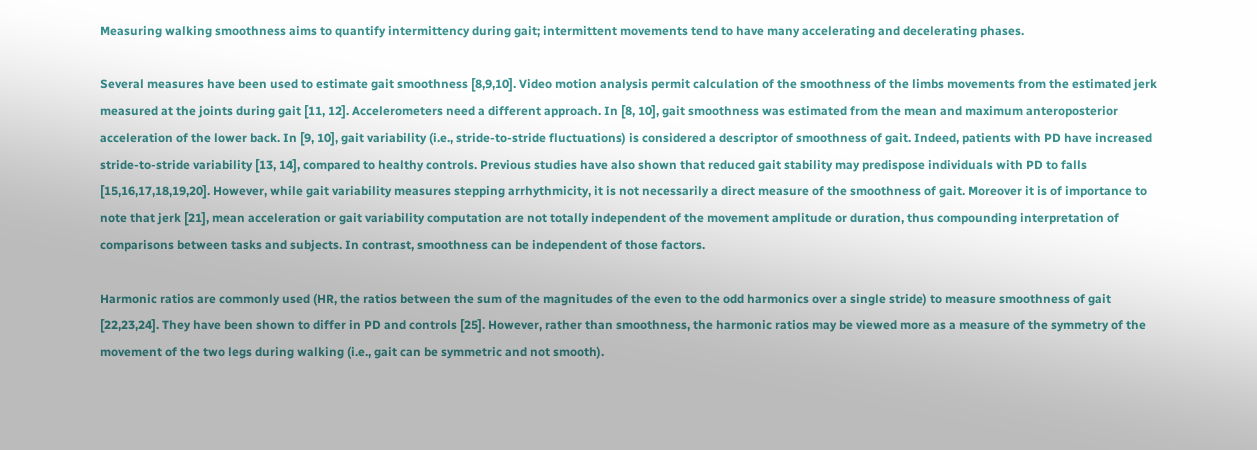Measuring walking smoothness aims to quantify intermittency during gait; intermittent movements tend to have many accelerating and decelerating phases.

Several measures have been used to estimate gait smoothness [8,9,10]. Video motion analysis permit calculation of the smoothness of the limbs movements from the estimated jerk measured at the joints during gait [11, 12]. Accelerometers need a different approach. In [8, 10], gait smoothness was estimated from the mean and maximum anteroposterior acceleration of the lower back. In [9, 10], gait variability (i.e., stride-to-stride fluctuations) is considered a descriptor of smoothness of gait. Indeed, patients with PD have increased stride-to-stride variability [13, 14], compared to healthy controls. Previous studies have also shown that reduced gait stability may predispose individuals with PD to falls [15,16,17,18,19,20]. However, while gait variability measures stepping arrhythmicity, it is not necessarily a direct measure of the smoothness of gait. Moreover it is of importance to note that jerk [21], mean acceleration or gait variability computation are not totally independent of the movement amplitude or duration, thus compounding interpretation of comparisons between tasks and subjects. In contrast, smoothness can be independent of those factors.

Harmonic ratios are commonly used (HR, the ratios between the sum of the magnitudes of the even to the odd harmonics over a single stride) to measure smoothness of gait [22,23,24]. They have been shown to differ in PD and controls [25]. However, rather than smoothness, the harmonic ratios may be viewed more as a measure of the symmetry of the movement of the two legs during walking (i.e., gait can be symmetric and not smooth).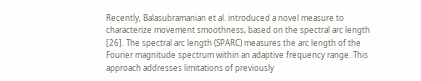Recently, Balasubramanian et al. introduced a novel measure to characterize movement smoothness, based on the spectral arc length [26]. The spectral arc length (SPARC) measures the arc length of the Fourier magnitude spectrum within an adaptive frequency range. This approach addresses limitations of previously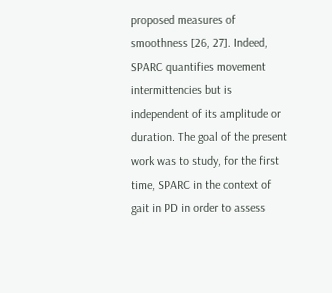proposed measures of smoothness [26, 27]. Indeed, SPARC quantifies movement intermittencies but is independent of its amplitude or duration. The goal of the present work was to study, for the first time, SPARC in the context of gait in PD in order to assess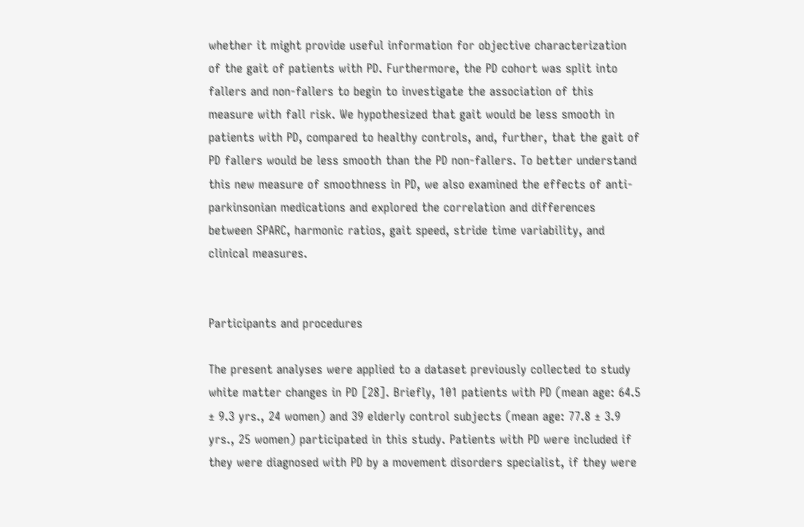whether it might provide useful information for objective characterization of the gait of patients with PD. Furthermore, the PD cohort was split into fallers and non-fallers to begin to investigate the association of this measure with fall risk. We hypothesized that gait would be less smooth in patients with PD, compared to healthy controls, and, further, that the gait of PD fallers would be less smooth than the PD non-fallers. To better understand this new measure of smoothness in PD, we also examined the effects of anti-parkinsonian medications and explored the correlation and differences between SPARC, harmonic ratios, gait speed, stride time variability, and clinical measures.


Participants and procedures

The present analyses were applied to a dataset previously collected to study white matter changes in PD [28]. Briefly, 101 patients with PD (mean age: 64.5 ± 9.3 yrs., 24 women) and 39 elderly control subjects (mean age: 77.8 ± 3.9 yrs., 25 women) participated in this study. Patients with PD were included if they were diagnosed with PD by a movement disorders specialist, if they were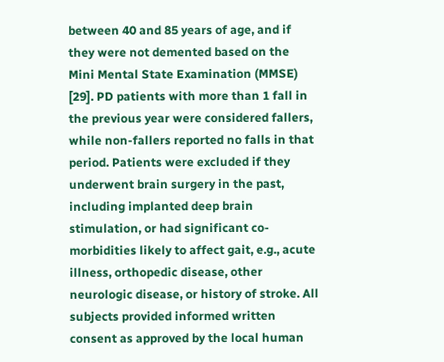between 40 and 85 years of age, and if they were not demented based on the Mini Mental State Examination (MMSE) [29]. PD patients with more than 1 fall in the previous year were considered fallers, while non-fallers reported no falls in that period. Patients were excluded if they underwent brain surgery in the past, including implanted deep brain stimulation, or had significant co-morbidities likely to affect gait, e.g., acute illness, orthopedic disease, other neurologic disease, or history of stroke. All subjects provided informed written consent as approved by the local human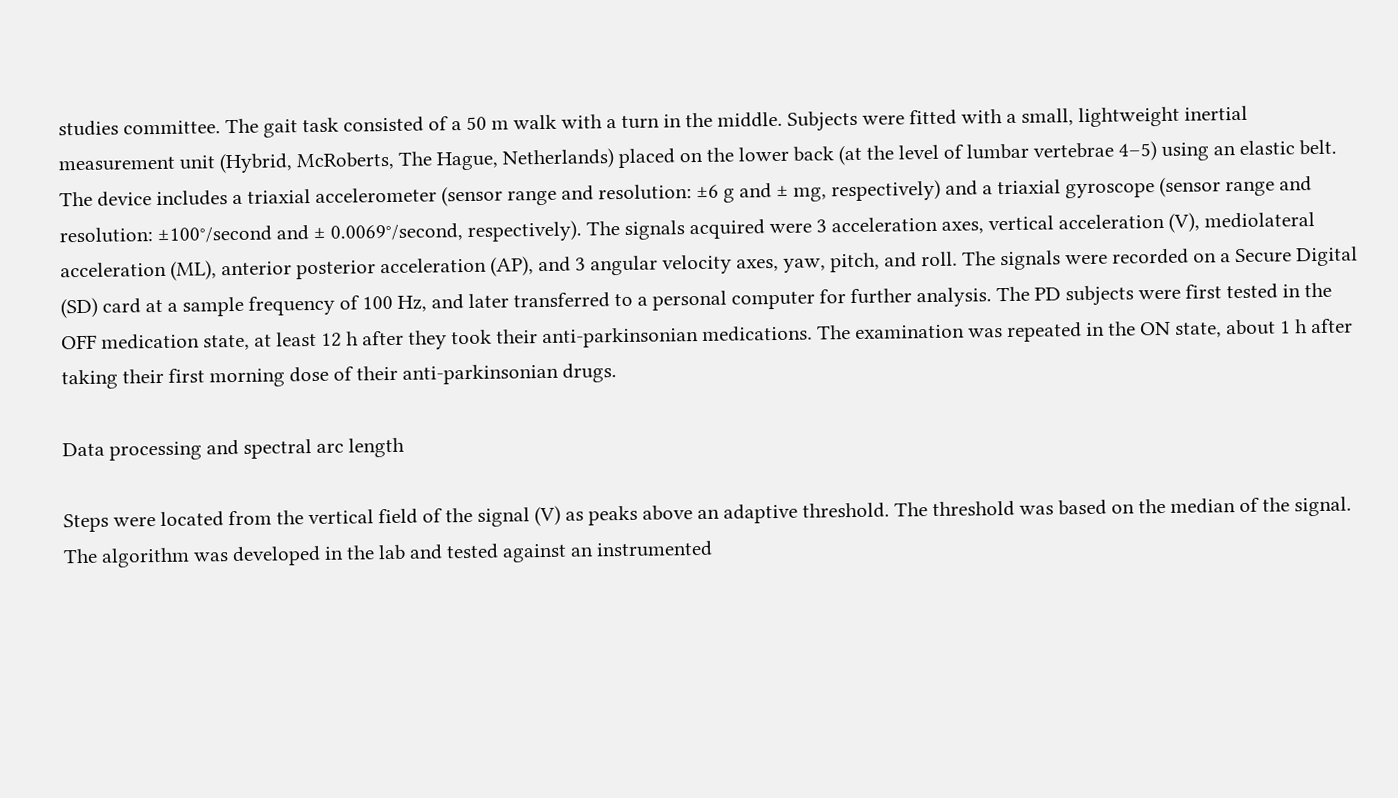studies committee. The gait task consisted of a 50 m walk with a turn in the middle. Subjects were fitted with a small, lightweight inertial measurement unit (Hybrid, McRoberts, The Hague, Netherlands) placed on the lower back (at the level of lumbar vertebrae 4–5) using an elastic belt. The device includes a triaxial accelerometer (sensor range and resolution: ±6 g and ± mg, respectively) and a triaxial gyroscope (sensor range and resolution: ±100°/second and ± 0.0069°/second, respectively). The signals acquired were 3 acceleration axes, vertical acceleration (V), mediolateral acceleration (ML), anterior posterior acceleration (AP), and 3 angular velocity axes, yaw, pitch, and roll. The signals were recorded on a Secure Digital (SD) card at a sample frequency of 100 Hz, and later transferred to a personal computer for further analysis. The PD subjects were first tested in the OFF medication state, at least 12 h after they took their anti-parkinsonian medications. The examination was repeated in the ON state, about 1 h after taking their first morning dose of their anti-parkinsonian drugs.

Data processing and spectral arc length

Steps were located from the vertical field of the signal (V) as peaks above an adaptive threshold. The threshold was based on the median of the signal. The algorithm was developed in the lab and tested against an instrumented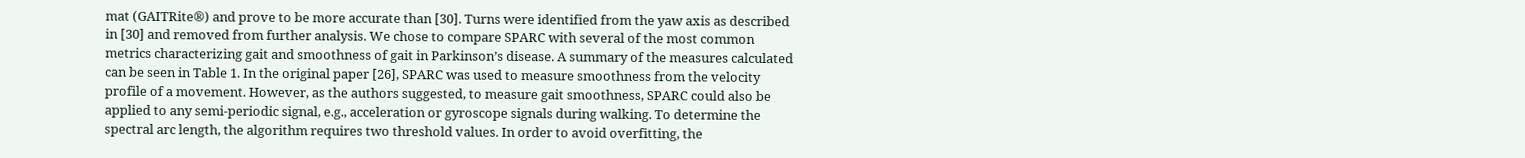mat (GAITRite®) and prove to be more accurate than [30]. Turns were identified from the yaw axis as described in [30] and removed from further analysis. We chose to compare SPARC with several of the most common metrics characterizing gait and smoothness of gait in Parkinson’s disease. A summary of the measures calculated can be seen in Table 1. In the original paper [26], SPARC was used to measure smoothness from the velocity profile of a movement. However, as the authors suggested, to measure gait smoothness, SPARC could also be applied to any semi-periodic signal, e.g., acceleration or gyroscope signals during walking. To determine the spectral arc length, the algorithm requires two threshold values. In order to avoid overfitting, the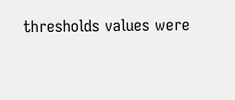thresholds values were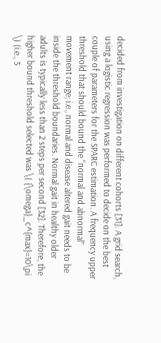decided from investigation on different cohorts [31]. A grid search, using a logistic regression was performed to decide on the best couple of parameters for the SPARC estimation. A frequency upper threshold that should bound the “normal and abnormal” movement range; i.e., normal and disease altered gait needs to be inside the threshold boundaries. Normal gait in healthy older adults is typically less than 2 steps per second [32]. Therefore, the higher bound threshold selected was \( {\omega}_c^{max}=10\pi \) (i.e., 5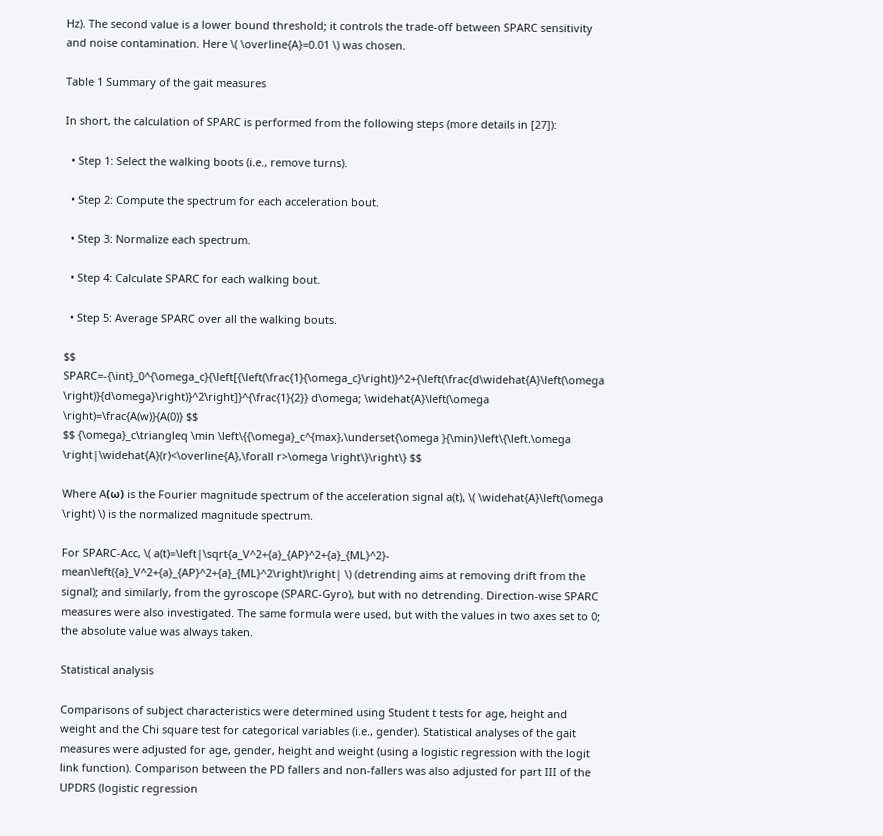Hz). The second value is a lower bound threshold; it controls the trade-off between SPARC sensitivity and noise contamination. Here \( \overline{A}=0.01 \) was chosen.

Table 1 Summary of the gait measures

In short, the calculation of SPARC is performed from the following steps (more details in [27]):

  • Step 1: Select the walking boots (i.e., remove turns).

  • Step 2: Compute the spectrum for each acceleration bout.

  • Step 3: Normalize each spectrum.

  • Step 4: Calculate SPARC for each walking bout.

  • Step 5: Average SPARC over all the walking bouts.

$$ SPARC=-{\int}_0^{\omega_c}{\left[{\left(\frac{1}{\omega_c}\right)}^2+{\left(\frac{d\widehat{A}\left(\omega \right)}{d\omega}\right)}^2\right]}^{\frac{1}{2}} d\omega; \widehat{A}\left(\omega \right)=\frac{A(w)}{A(0)} $$
$$ {\omega}_c\triangleq \min \left\{{\omega}_c^{max},\underset{\omega }{\min}\left\{\left.\omega \right|\widehat{A}(r)<\overline{A},\forall r>\omega \right\}\right\} $$

Where A(ω) is the Fourier magnitude spectrum of the acceleration signal a(t), \( \widehat{A}\left(\omega \right) \) is the normalized magnitude spectrum.

For SPARC-Acc, \( a(t)=\left|\sqrt{a_V^2+{a}_{AP}^2+{a}_{ML}^2}- mean\left({a}_V^2+{a}_{AP}^2+{a}_{ML}^2\right)\right| \) (detrending aims at removing drift from the signal); and similarly, from the gyroscope (SPARC-Gyro), but with no detrending. Direction-wise SPARC measures were also investigated. The same formula were used, but with the values in two axes set to 0; the absolute value was always taken.

Statistical analysis

Comparisons of subject characteristics were determined using Student t tests for age, height and weight and the Chi square test for categorical variables (i.e., gender). Statistical analyses of the gait measures were adjusted for age, gender, height and weight (using a logistic regression with the logit link function). Comparison between the PD fallers and non-fallers was also adjusted for part III of the UPDRS (logistic regression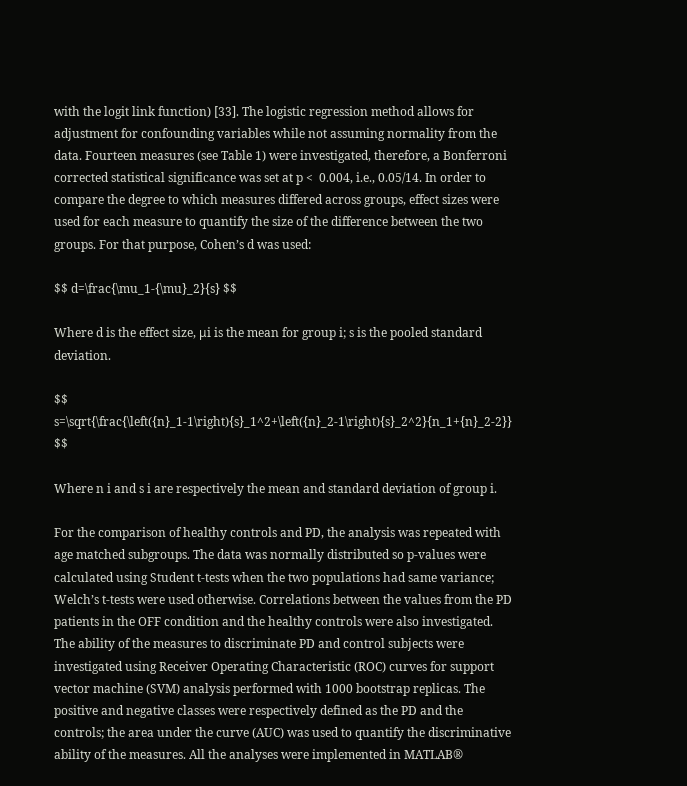with the logit link function) [33]. The logistic regression method allows for adjustment for confounding variables while not assuming normality from the data. Fourteen measures (see Table 1) were investigated, therefore, a Bonferroni corrected statistical significance was set at p <  0.004, i.e., 0.05/14. In order to compare the degree to which measures differed across groups, effect sizes were used for each measure to quantify the size of the difference between the two groups. For that purpose, Cohen’s d was used:

$$ d=\frac{\mu_1-{\mu}_2}{s} $$

Where d is the effect size, μi is the mean for group i; s is the pooled standard deviation.

$$ s=\sqrt{\frac{\left({n}_1-1\right){s}_1^2+\left({n}_2-1\right){s}_2^2}{n_1+{n}_2-2}} $$

Where n i and s i are respectively the mean and standard deviation of group i.

For the comparison of healthy controls and PD, the analysis was repeated with age matched subgroups. The data was normally distributed so p-values were calculated using Student t-tests when the two populations had same variance; Welch’s t-tests were used otherwise. Correlations between the values from the PD patients in the OFF condition and the healthy controls were also investigated. The ability of the measures to discriminate PD and control subjects were investigated using Receiver Operating Characteristic (ROC) curves for support vector machine (SVM) analysis performed with 1000 bootstrap replicas. The positive and negative classes were respectively defined as the PD and the controls; the area under the curve (AUC) was used to quantify the discriminative ability of the measures. All the analyses were implemented in MATLAB®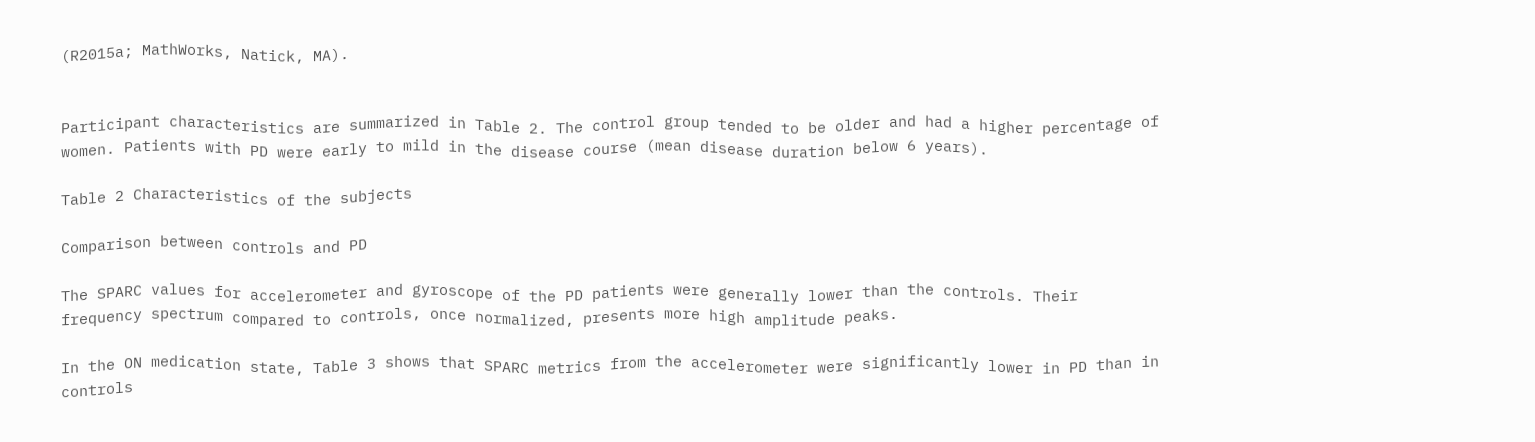(R2015a; MathWorks, Natick, MA).


Participant characteristics are summarized in Table 2. The control group tended to be older and had a higher percentage of women. Patients with PD were early to mild in the disease course (mean disease duration below 6 years).

Table 2 Characteristics of the subjects

Comparison between controls and PD

The SPARC values for accelerometer and gyroscope of the PD patients were generally lower than the controls. Their frequency spectrum compared to controls, once normalized, presents more high amplitude peaks.

In the ON medication state, Table 3 shows that SPARC metrics from the accelerometer were significantly lower in PD than in controls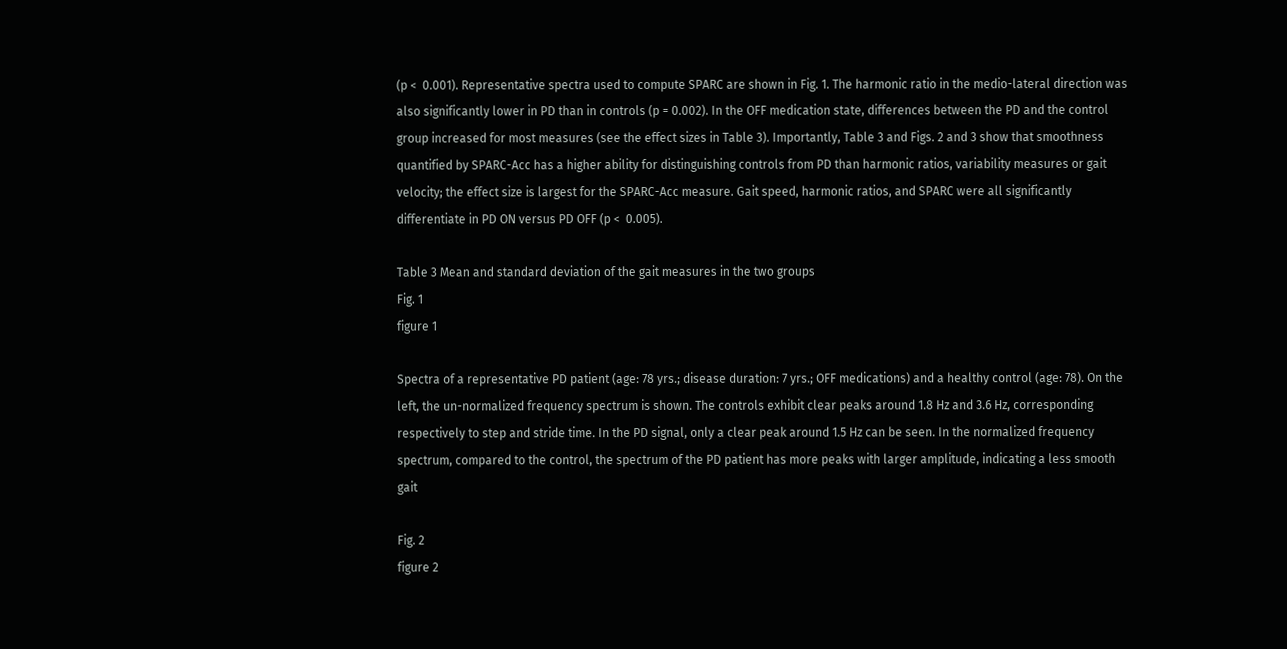(p <  0.001). Representative spectra used to compute SPARC are shown in Fig. 1. The harmonic ratio in the medio-lateral direction was also significantly lower in PD than in controls (p = 0.002). In the OFF medication state, differences between the PD and the control group increased for most measures (see the effect sizes in Table 3). Importantly, Table 3 and Figs. 2 and 3 show that smoothness quantified by SPARC-Acc has a higher ability for distinguishing controls from PD than harmonic ratios, variability measures or gait velocity; the effect size is largest for the SPARC-Acc measure. Gait speed, harmonic ratios, and SPARC were all significantly differentiate in PD ON versus PD OFF (p <  0.005).

Table 3 Mean and standard deviation of the gait measures in the two groups
Fig. 1
figure 1

Spectra of a representative PD patient (age: 78 yrs.; disease duration: 7 yrs.; OFF medications) and a healthy control (age: 78). On the left, the un-normalized frequency spectrum is shown. The controls exhibit clear peaks around 1.8 Hz and 3.6 Hz, corresponding respectively to step and stride time. In the PD signal, only a clear peak around 1.5 Hz can be seen. In the normalized frequency spectrum, compared to the control, the spectrum of the PD patient has more peaks with larger amplitude, indicating a less smooth gait

Fig. 2
figure 2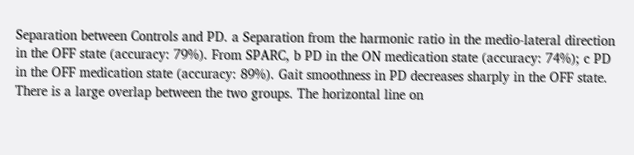Separation between Controls and PD. a Separation from the harmonic ratio in the medio-lateral direction in the OFF state (accuracy: 79%). From SPARC, b PD in the ON medication state (accuracy: 74%); c PD in the OFF medication state (accuracy: 89%). Gait smoothness in PD decreases sharply in the OFF state. There is a large overlap between the two groups. The horizontal line on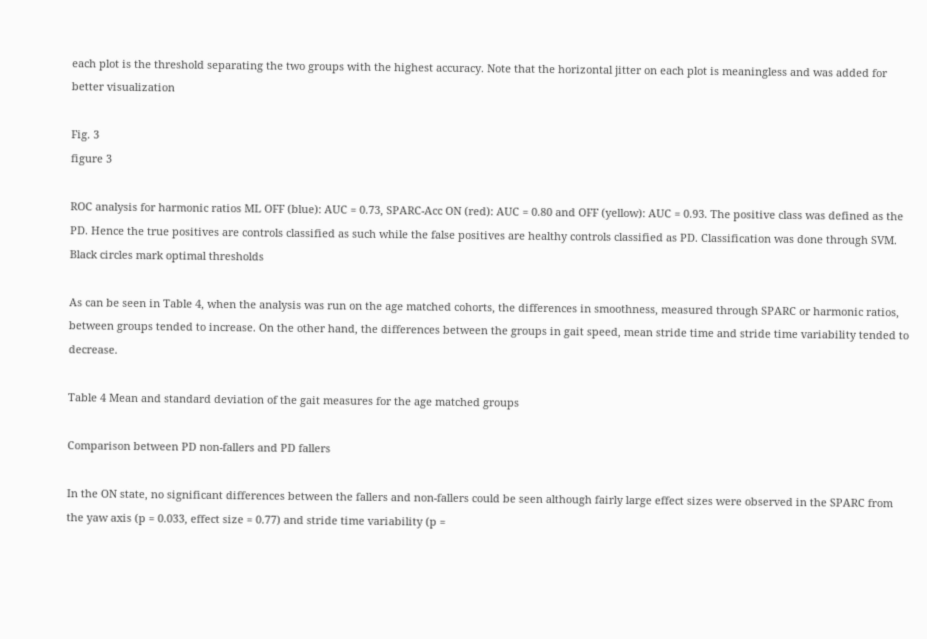each plot is the threshold separating the two groups with the highest accuracy. Note that the horizontal jitter on each plot is meaningless and was added for better visualization

Fig. 3
figure 3

ROC analysis for harmonic ratios ML OFF (blue): AUC = 0.73, SPARC-Acc ON (red): AUC = 0.80 and OFF (yellow): AUC = 0.93. The positive class was defined as the PD. Hence the true positives are controls classified as such while the false positives are healthy controls classified as PD. Classification was done through SVM. Black circles mark optimal thresholds

As can be seen in Table 4, when the analysis was run on the age matched cohorts, the differences in smoothness, measured through SPARC or harmonic ratios, between groups tended to increase. On the other hand, the differences between the groups in gait speed, mean stride time and stride time variability tended to decrease.

Table 4 Mean and standard deviation of the gait measures for the age matched groups

Comparison between PD non-fallers and PD fallers

In the ON state, no significant differences between the fallers and non-fallers could be seen although fairly large effect sizes were observed in the SPARC from the yaw axis (p = 0.033, effect size = 0.77) and stride time variability (p =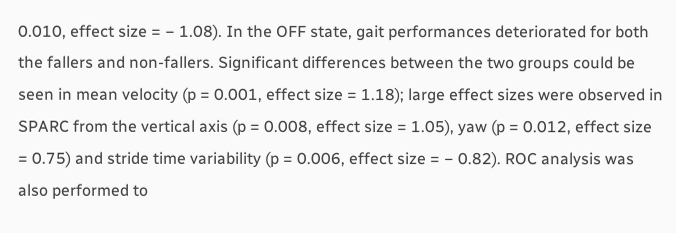0.010, effect size = − 1.08). In the OFF state, gait performances deteriorated for both the fallers and non-fallers. Significant differences between the two groups could be seen in mean velocity (p = 0.001, effect size = 1.18); large effect sizes were observed in SPARC from the vertical axis (p = 0.008, effect size = 1.05), yaw (p = 0.012, effect size = 0.75) and stride time variability (p = 0.006, effect size = − 0.82). ROC analysis was also performed to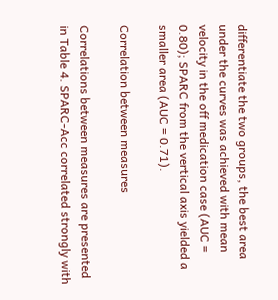differentiate the two groups, the best area under the curves was achieved with mean velocity in the off medication case (AUC = 0.80); SPARC from the vertical axis yielded a smaller area (AUC = 0.71).

Correlation between measures

Correlations between measures are presented in Table 4. SPARC-Acc correlated strongly with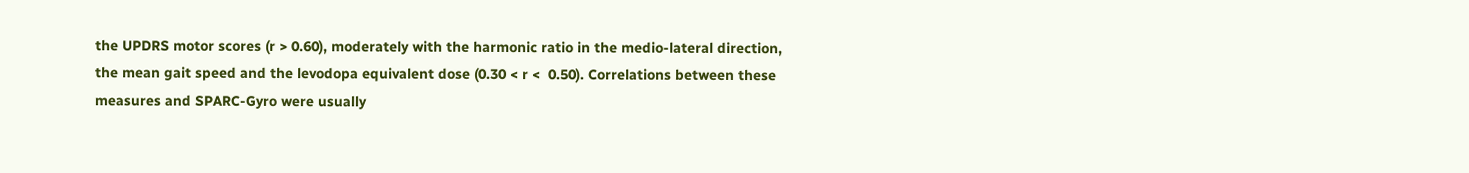the UPDRS motor scores (r > 0.60), moderately with the harmonic ratio in the medio-lateral direction, the mean gait speed and the levodopa equivalent dose (0.30 < r <  0.50). Correlations between these measures and SPARC-Gyro were usually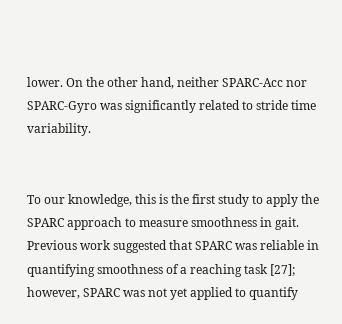lower. On the other hand, neither SPARC-Acc nor SPARC-Gyro was significantly related to stride time variability.


To our knowledge, this is the first study to apply the SPARC approach to measure smoothness in gait. Previous work suggested that SPARC was reliable in quantifying smoothness of a reaching task [27]; however, SPARC was not yet applied to quantify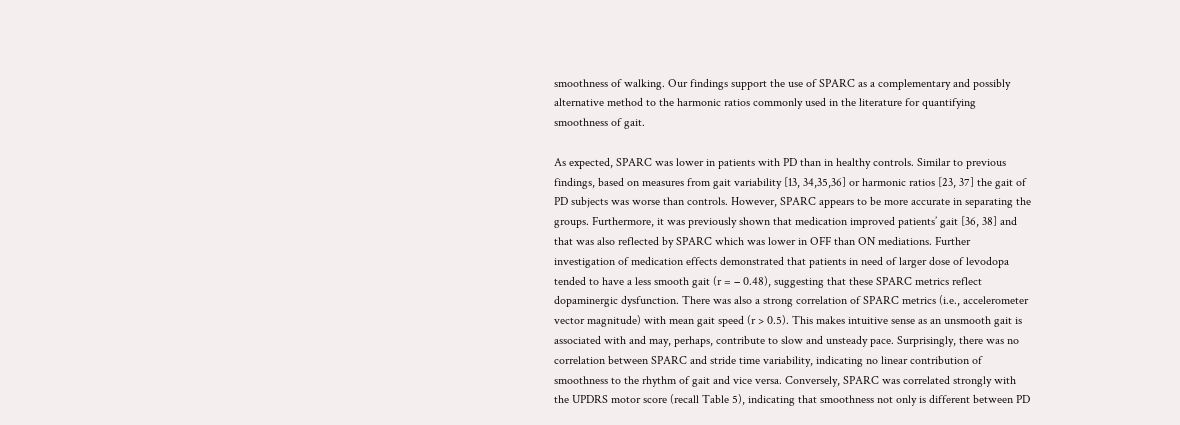smoothness of walking. Our findings support the use of SPARC as a complementary and possibly alternative method to the harmonic ratios commonly used in the literature for quantifying smoothness of gait.

As expected, SPARC was lower in patients with PD than in healthy controls. Similar to previous findings, based on measures from gait variability [13, 34,35,36] or harmonic ratios [23, 37] the gait of PD subjects was worse than controls. However, SPARC appears to be more accurate in separating the groups. Furthermore, it was previously shown that medication improved patients’ gait [36, 38] and that was also reflected by SPARC which was lower in OFF than ON mediations. Further investigation of medication effects demonstrated that patients in need of larger dose of levodopa tended to have a less smooth gait (r = − 0.48), suggesting that these SPARC metrics reflect dopaminergic dysfunction. There was also a strong correlation of SPARC metrics (i.e., accelerometer vector magnitude) with mean gait speed (r > 0.5). This makes intuitive sense as an unsmooth gait is associated with and may, perhaps, contribute to slow and unsteady pace. Surprisingly, there was no correlation between SPARC and stride time variability, indicating no linear contribution of smoothness to the rhythm of gait and vice versa. Conversely, SPARC was correlated strongly with the UPDRS motor score (recall Table 5), indicating that smoothness not only is different between PD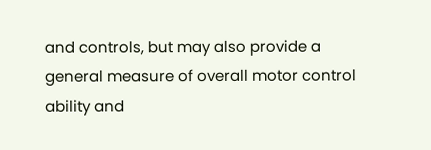and controls, but may also provide a general measure of overall motor control ability and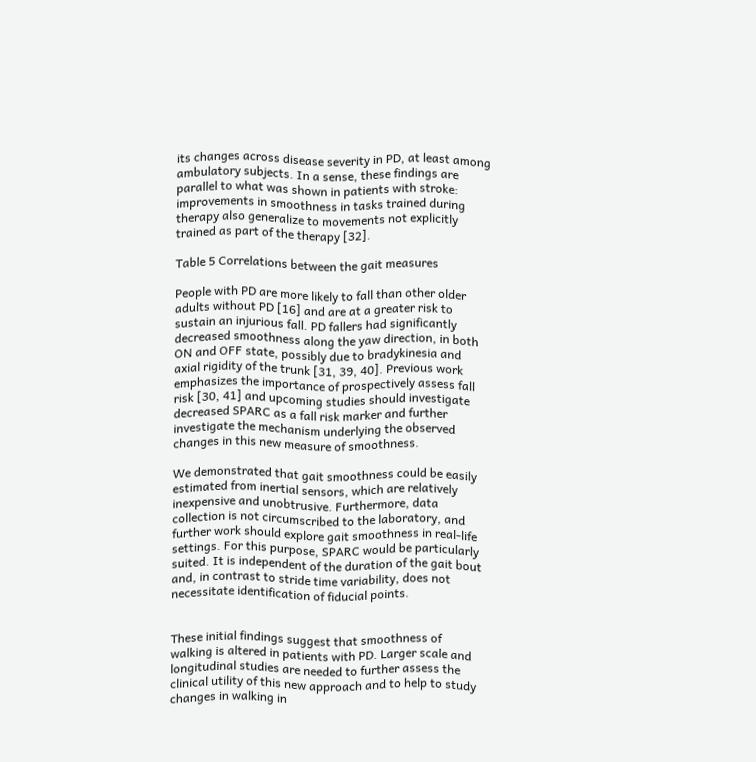its changes across disease severity in PD, at least among ambulatory subjects. In a sense, these findings are parallel to what was shown in patients with stroke: improvements in smoothness in tasks trained during therapy also generalize to movements not explicitly trained as part of the therapy [32].

Table 5 Correlations between the gait measures

People with PD are more likely to fall than other older adults without PD [16] and are at a greater risk to sustain an injurious fall. PD fallers had significantly decreased smoothness along the yaw direction, in both ON and OFF state, possibly due to bradykinesia and axial rigidity of the trunk [31, 39, 40]. Previous work emphasizes the importance of prospectively assess fall risk [30, 41] and upcoming studies should investigate decreased SPARC as a fall risk marker and further investigate the mechanism underlying the observed changes in this new measure of smoothness.

We demonstrated that gait smoothness could be easily estimated from inertial sensors, which are relatively inexpensive and unobtrusive. Furthermore, data collection is not circumscribed to the laboratory, and further work should explore gait smoothness in real-life settings. For this purpose, SPARC would be particularly suited. It is independent of the duration of the gait bout and, in contrast to stride time variability, does not necessitate identification of fiducial points.


These initial findings suggest that smoothness of walking is altered in patients with PD. Larger scale and longitudinal studies are needed to further assess the clinical utility of this new approach and to help to study changes in walking in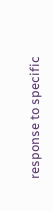response to specific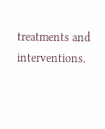treatments and interventions.